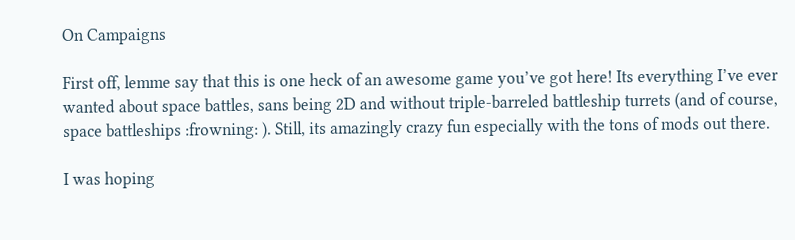On Campaigns

First off, lemme say that this is one heck of an awesome game you’ve got here! Its everything I’ve ever wanted about space battles, sans being 2D and without triple-barreled battleship turrets (and of course, space battleships :frowning: ). Still, its amazingly crazy fun especially with the tons of mods out there.

I was hoping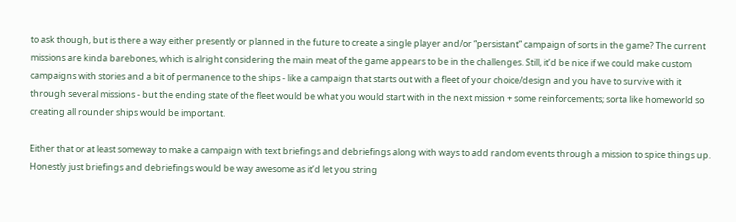to ask though, but is there a way either presently or planned in the future to create a single player and/or “persistant” campaign of sorts in the game? The current missions are kinda barebones, which is alright considering the main meat of the game appears to be in the challenges. Still, it’d be nice if we could make custom campaigns with stories and a bit of permanence to the ships - like a campaign that starts out with a fleet of your choice/design and you have to survive with it through several missions - but the ending state of the fleet would be what you would start with in the next mission + some reinforcements; sorta like homeworld so creating all rounder ships would be important.

Either that or at least someway to make a campaign with text briefings and debriefings along with ways to add random events through a mission to spice things up. Honestly just briefings and debriefings would be way awesome as it’d let you string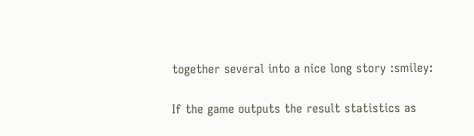together several into a nice long story :smiley:

If the game outputs the result statistics as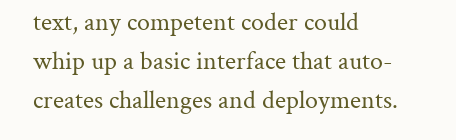text, any competent coder could whip up a basic interface that auto-creates challenges and deployments.